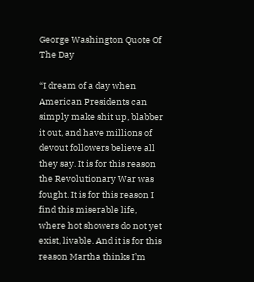George Washington Quote Of The Day

“I dream of a day when American Presidents can simply make shit up, blabber it out, and have millions of devout followers believe all they say. It is for this reason the Revolutionary War was fought. It is for this reason I find this miserable life, where hot showers do not yet exist, livable. And it is for this reason Martha thinks I’m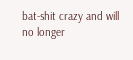bat-shit crazy and will no longer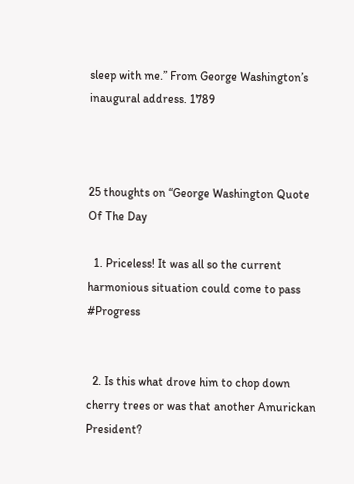sleep with me.” From George Washington’s inaugural address. 1789



25 thoughts on “George Washington Quote Of The Day

  1. Priceless! It was all so the current harmonious situation could come to pass #Progress


  2. Is this what drove him to chop down cherry trees or was that another Amurickan President?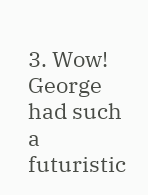3. Wow! George had such a futuristic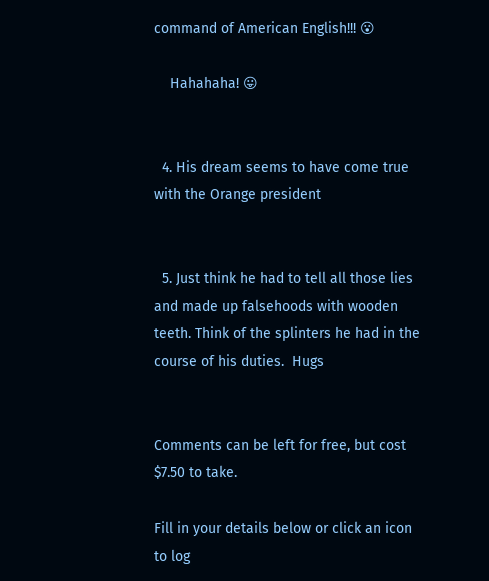command of American English!!! 😮

    Hahahaha! 😛


  4. His dream seems to have come true with the Orange president


  5. Just think he had to tell all those lies and made up falsehoods with wooden teeth. Think of the splinters he had in the course of his duties.  Hugs


Comments can be left for free, but cost $7.50 to take.

Fill in your details below or click an icon to log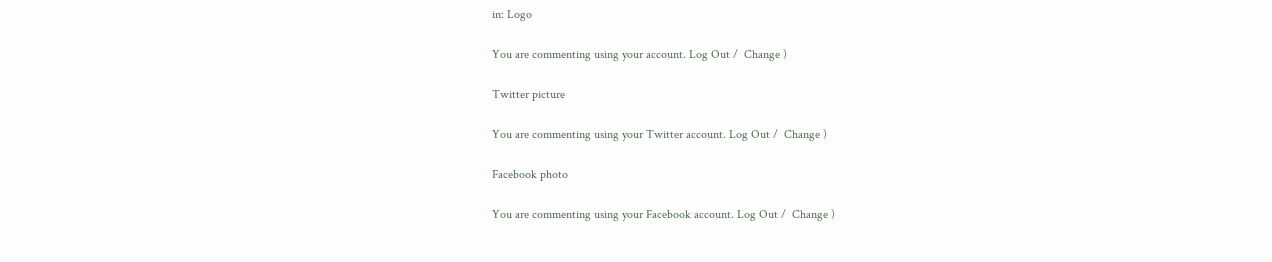in: Logo

You are commenting using your account. Log Out /  Change )

Twitter picture

You are commenting using your Twitter account. Log Out /  Change )

Facebook photo

You are commenting using your Facebook account. Log Out /  Change )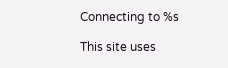Connecting to %s

This site uses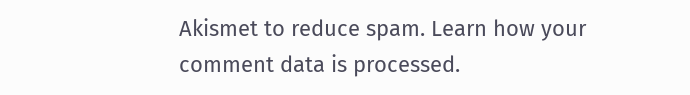Akismet to reduce spam. Learn how your comment data is processed.